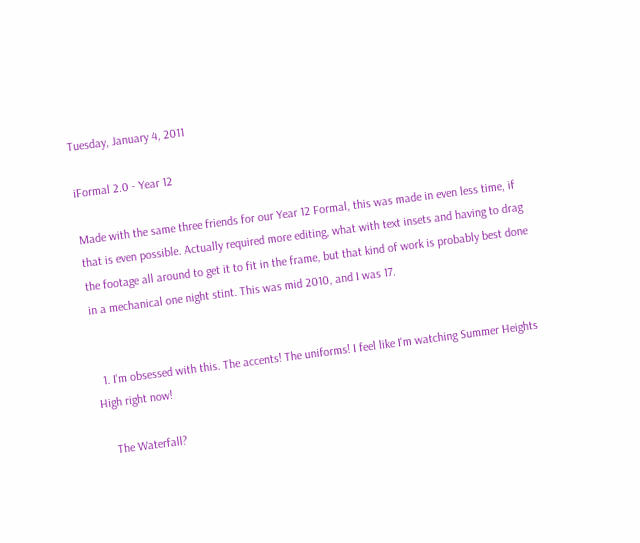Tuesday, January 4, 2011

iFormal 2.0 - Year 12

Made with the same three friends for our Year 12 Formal, this was made in even less time, if that is even possible. Actually required more editing, what with text insets and having to drag the footage all around to get it to fit in the frame, but that kind of work is probably best done in a mechanical one night stint. This was mid 2010, and I was 17.


  1. I'm obsessed with this. The accents! The uniforms! I feel like I'm watching Summer Heights High right now!

    The Waterfall?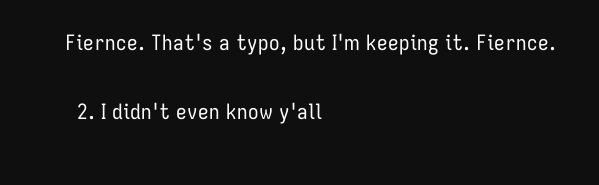Fiernce. That's a typo, but I'm keeping it. Fiernce.

  2. I didn't even know y'all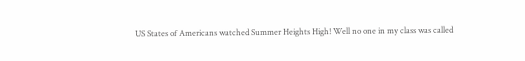US States of Americans watched Summer Heights High! Well no one in my class was called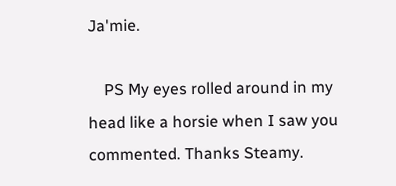Ja'mie.

    PS My eyes rolled around in my head like a horsie when I saw you commented. Thanks Steamy.